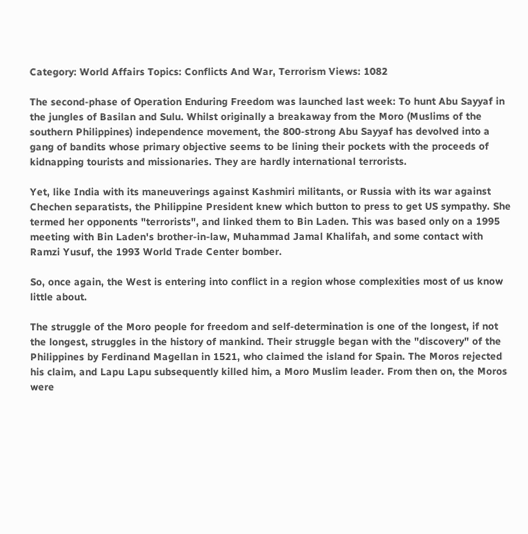Category: World Affairs Topics: Conflicts And War, Terrorism Views: 1082

The second-phase of Operation Enduring Freedom was launched last week: To hunt Abu Sayyaf in the jungles of Basilan and Sulu. Whilst originally a breakaway from the Moro (Muslims of the southern Philippines) independence movement, the 800-strong Abu Sayyaf has devolved into a gang of bandits whose primary objective seems to be lining their pockets with the proceeds of kidnapping tourists and missionaries. They are hardly international terrorists.

Yet, like India with its maneuverings against Kashmiri militants, or Russia with its war against Chechen separatists, the Philippine President knew which button to press to get US sympathy. She termed her opponents "terrorists", and linked them to Bin Laden. This was based only on a 1995 meeting with Bin Laden's brother-in-law, Muhammad Jamal Khalifah, and some contact with Ramzi Yusuf, the 1993 World Trade Center bomber.

So, once again, the West is entering into conflict in a region whose complexities most of us know little about.

The struggle of the Moro people for freedom and self-determination is one of the longest, if not the longest, struggles in the history of mankind. Their struggle began with the "discovery" of the Philippines by Ferdinand Magellan in 1521, who claimed the island for Spain. The Moros rejected his claim, and Lapu Lapu subsequently killed him, a Moro Muslim leader. From then on, the Moros were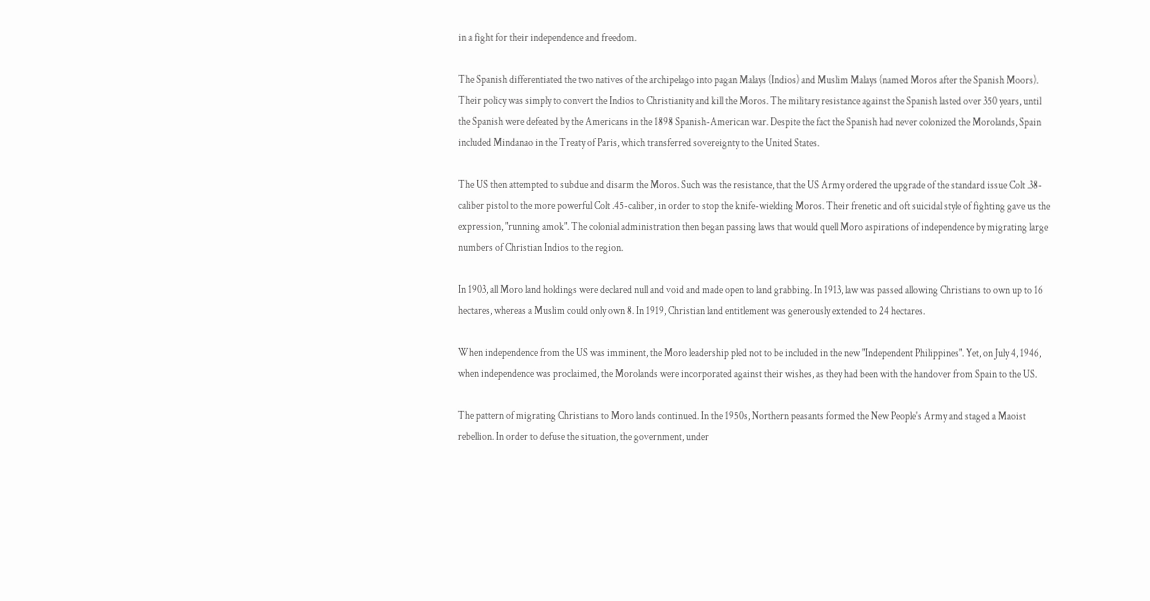in a fight for their independence and freedom.

The Spanish differentiated the two natives of the archipelago into pagan Malays (Indios) and Muslim Malays (named Moros after the Spanish Moors). Their policy was simply to convert the Indios to Christianity and kill the Moros. The military resistance against the Spanish lasted over 350 years, until the Spanish were defeated by the Americans in the 1898 Spanish-American war. Despite the fact the Spanish had never colonized the Morolands, Spain included Mindanao in the Treaty of Paris, which transferred sovereignty to the United States.

The US then attempted to subdue and disarm the Moros. Such was the resistance, that the US Army ordered the upgrade of the standard issue Colt .38-caliber pistol to the more powerful Colt .45-caliber, in order to stop the knife-wielding Moros. Their frenetic and oft suicidal style of fighting gave us the expression, "running amok". The colonial administration then began passing laws that would quell Moro aspirations of independence by migrating large numbers of Christian Indios to the region.

In 1903, all Moro land holdings were declared null and void and made open to land grabbing. In 1913, law was passed allowing Christians to own up to 16 hectares, whereas a Muslim could only own 8. In 1919, Christian land entitlement was generously extended to 24 hectares.

When independence from the US was imminent, the Moro leadership pled not to be included in the new "Independent Philippines". Yet, on July 4, 1946, when independence was proclaimed, the Morolands were incorporated against their wishes, as they had been with the handover from Spain to the US.

The pattern of migrating Christians to Moro lands continued. In the 1950s, Northern peasants formed the New People's Army and staged a Maoist rebellion. In order to defuse the situation, the government, under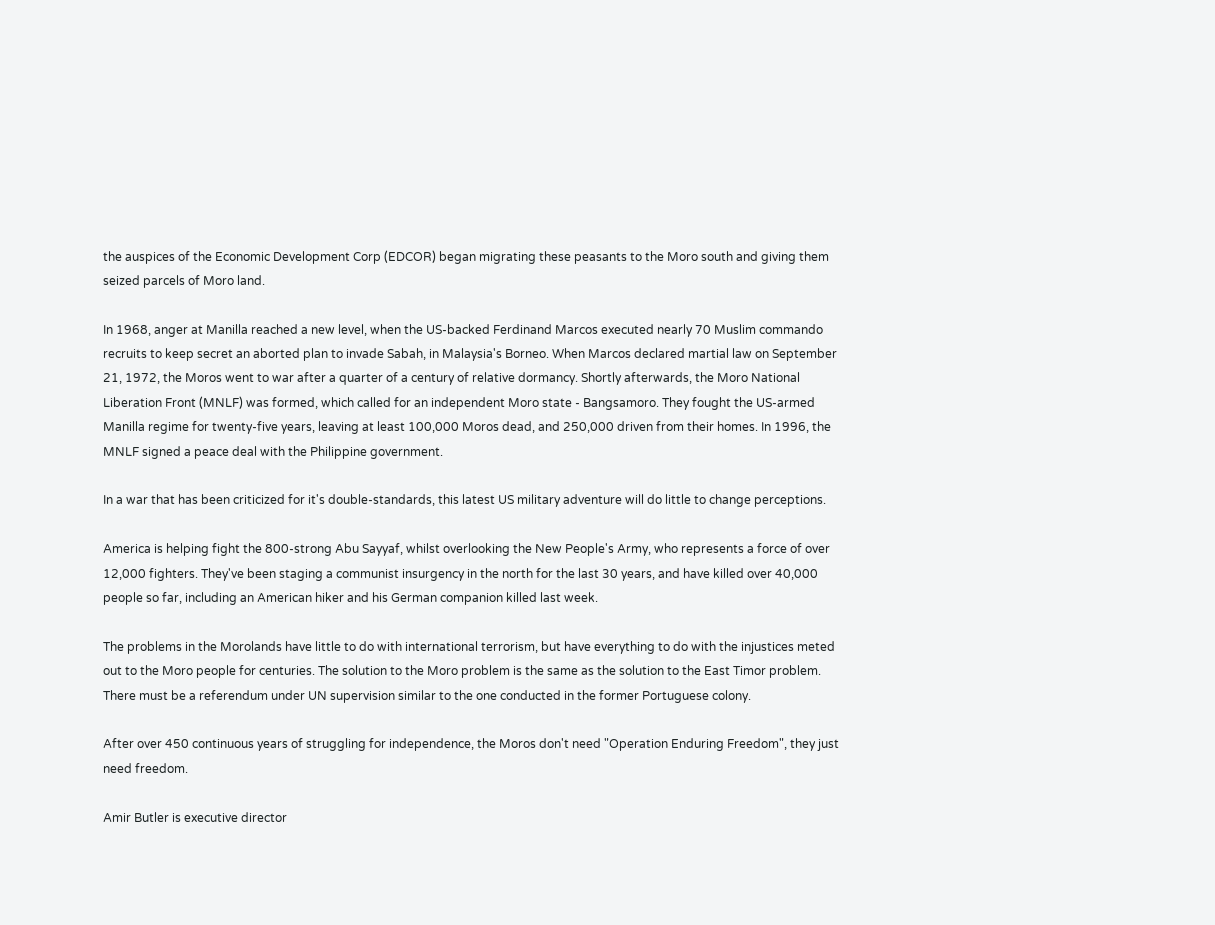the auspices of the Economic Development Corp (EDCOR) began migrating these peasants to the Moro south and giving them seized parcels of Moro land.

In 1968, anger at Manilla reached a new level, when the US-backed Ferdinand Marcos executed nearly 70 Muslim commando recruits to keep secret an aborted plan to invade Sabah, in Malaysia's Borneo. When Marcos declared martial law on September 21, 1972, the Moros went to war after a quarter of a century of relative dormancy. Shortly afterwards, the Moro National Liberation Front (MNLF) was formed, which called for an independent Moro state - Bangsamoro. They fought the US-armed Manilla regime for twenty-five years, leaving at least 100,000 Moros dead, and 250,000 driven from their homes. In 1996, the MNLF signed a peace deal with the Philippine government.

In a war that has been criticized for it's double-standards, this latest US military adventure will do little to change perceptions.

America is helping fight the 800-strong Abu Sayyaf, whilst overlooking the New People's Army, who represents a force of over 12,000 fighters. They've been staging a communist insurgency in the north for the last 30 years, and have killed over 40,000 people so far, including an American hiker and his German companion killed last week.

The problems in the Morolands have little to do with international terrorism, but have everything to do with the injustices meted out to the Moro people for centuries. The solution to the Moro problem is the same as the solution to the East Timor problem. There must be a referendum under UN supervision similar to the one conducted in the former Portuguese colony.

After over 450 continuous years of struggling for independence, the Moros don't need "Operation Enduring Freedom", they just need freedom.

Amir Butler is executive director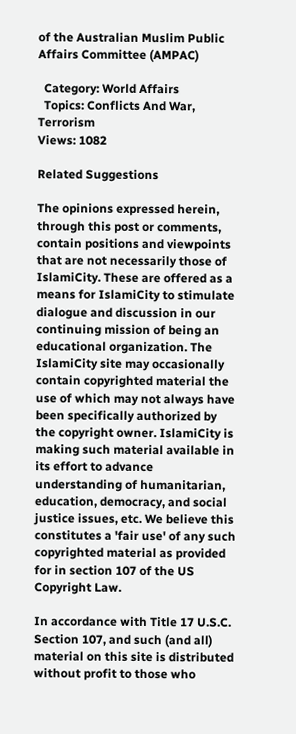of the Australian Muslim Public Affairs Committee (AMPAC)

  Category: World Affairs
  Topics: Conflicts And War, Terrorism
Views: 1082

Related Suggestions

The opinions expressed herein, through this post or comments, contain positions and viewpoints that are not necessarily those of IslamiCity. These are offered as a means for IslamiCity to stimulate dialogue and discussion in our continuing mission of being an educational organization. The IslamiCity site may occasionally contain copyrighted material the use of which may not always have been specifically authorized by the copyright owner. IslamiCity is making such material available in its effort to advance understanding of humanitarian, education, democracy, and social justice issues, etc. We believe this constitutes a 'fair use' of any such copyrighted material as provided for in section 107 of the US Copyright Law.

In accordance with Title 17 U.S.C. Section 107, and such (and all) material on this site is distributed without profit to those who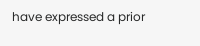have expressed a prior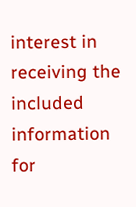interest in receiving the included information for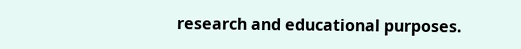research and educational purposes.